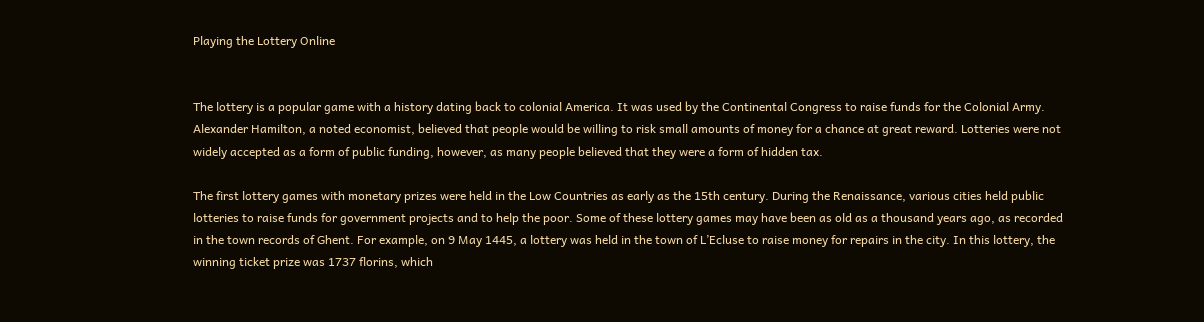Playing the Lottery Online


The lottery is a popular game with a history dating back to colonial America. It was used by the Continental Congress to raise funds for the Colonial Army. Alexander Hamilton, a noted economist, believed that people would be willing to risk small amounts of money for a chance at great reward. Lotteries were not widely accepted as a form of public funding, however, as many people believed that they were a form of hidden tax.

The first lottery games with monetary prizes were held in the Low Countries as early as the 15th century. During the Renaissance, various cities held public lotteries to raise funds for government projects and to help the poor. Some of these lottery games may have been as old as a thousand years ago, as recorded in the town records of Ghent. For example, on 9 May 1445, a lottery was held in the town of L’Ecluse to raise money for repairs in the city. In this lottery, the winning ticket prize was 1737 florins, which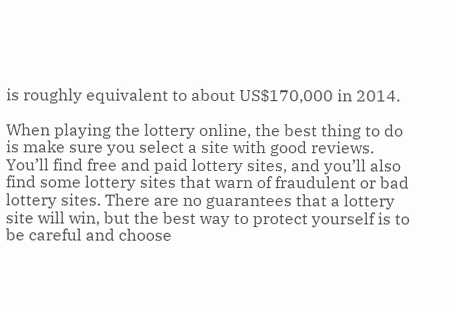is roughly equivalent to about US$170,000 in 2014.

When playing the lottery online, the best thing to do is make sure you select a site with good reviews. You’ll find free and paid lottery sites, and you’ll also find some lottery sites that warn of fraudulent or bad lottery sites. There are no guarantees that a lottery site will win, but the best way to protect yourself is to be careful and choose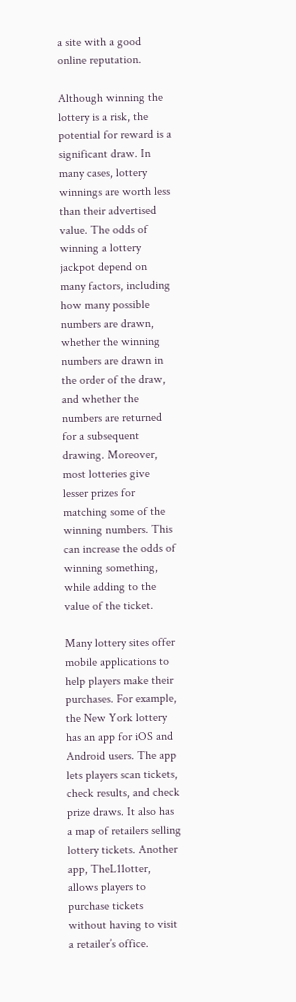a site with a good online reputation.

Although winning the lottery is a risk, the potential for reward is a significant draw. In many cases, lottery winnings are worth less than their advertised value. The odds of winning a lottery jackpot depend on many factors, including how many possible numbers are drawn, whether the winning numbers are drawn in the order of the draw, and whether the numbers are returned for a subsequent drawing. Moreover, most lotteries give lesser prizes for matching some of the winning numbers. This can increase the odds of winning something, while adding to the value of the ticket.

Many lottery sites offer mobile applications to help players make their purchases. For example, the New York lottery has an app for iOS and Android users. The app lets players scan tickets, check results, and check prize draws. It also has a map of retailers selling lottery tickets. Another app, TheL11otter, allows players to purchase tickets without having to visit a retailer’s office.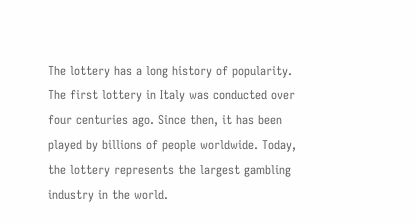The lottery has a long history of popularity. The first lottery in Italy was conducted over four centuries ago. Since then, it has been played by billions of people worldwide. Today, the lottery represents the largest gambling industry in the world.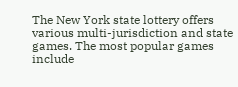The New York state lottery offers various multi-jurisdiction and state games. The most popular games include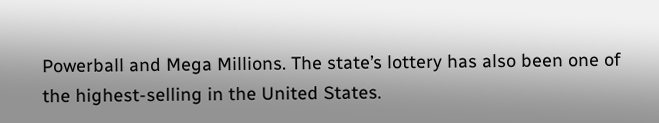Powerball and Mega Millions. The state’s lottery has also been one of the highest-selling in the United States.